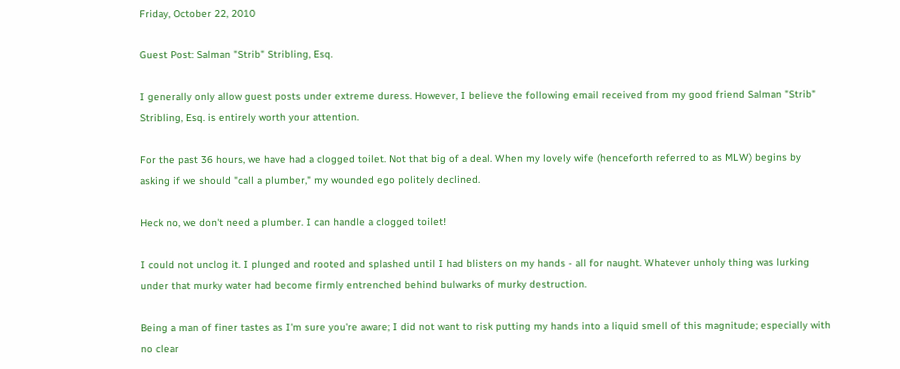Friday, October 22, 2010

Guest Post: Salman "Strib" Stribling, Esq.

I generally only allow guest posts under extreme duress. However, I believe the following email received from my good friend Salman "Strib" Stribling, Esq. is entirely worth your attention.

For the past 36 hours, we have had a clogged toilet. Not that big of a deal. When my lovely wife (henceforth referred to as MLW) begins by asking if we should "call a plumber," my wounded ego politely declined.

Heck no, we don't need a plumber. I can handle a clogged toilet!

I could not unclog it. I plunged and rooted and splashed until I had blisters on my hands - all for naught. Whatever unholy thing was lurking under that murky water had become firmly entrenched behind bulwarks of murky destruction.

Being a man of finer tastes as I'm sure you're aware; I did not want to risk putting my hands into a liquid smell of this magnitude; especially with no clear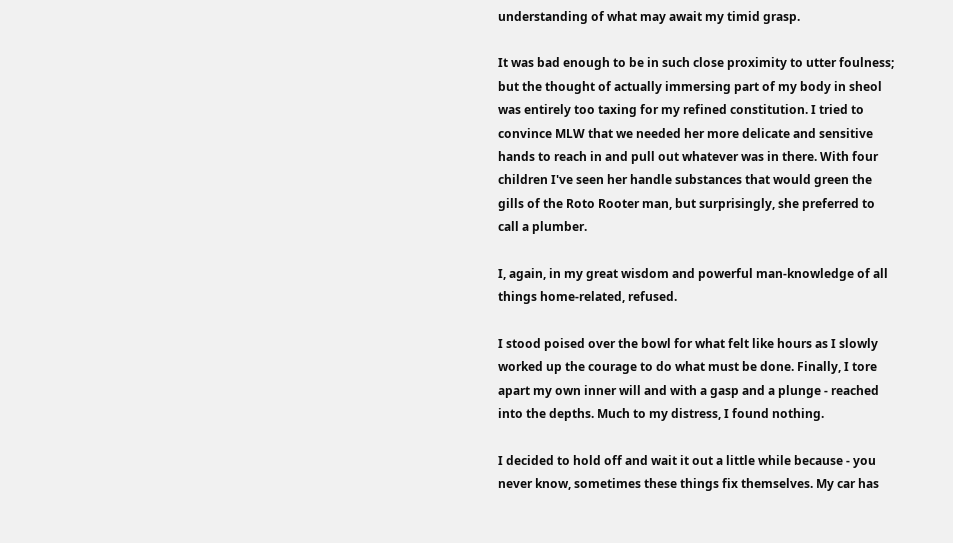understanding of what may await my timid grasp.

It was bad enough to be in such close proximity to utter foulness; but the thought of actually immersing part of my body in sheol was entirely too taxing for my refined constitution. I tried to convince MLW that we needed her more delicate and sensitive hands to reach in and pull out whatever was in there. With four children I've seen her handle substances that would green the gills of the Roto Rooter man, but surprisingly, she preferred to call a plumber.

I, again, in my great wisdom and powerful man-knowledge of all things home-related, refused.

I stood poised over the bowl for what felt like hours as I slowly worked up the courage to do what must be done. Finally, I tore apart my own inner will and with a gasp and a plunge - reached into the depths. Much to my distress, I found nothing.

I decided to hold off and wait it out a little while because - you never know, sometimes these things fix themselves. My car has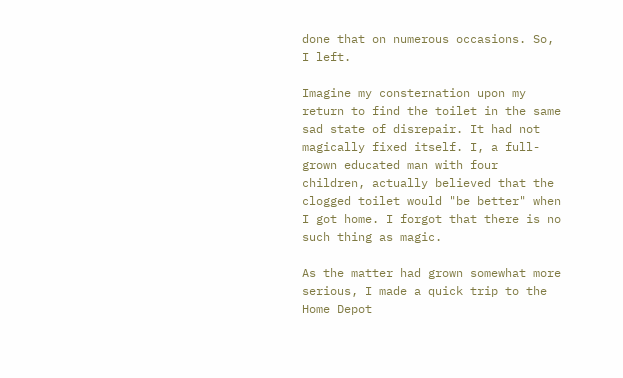done that on numerous occasions. So, I left.

Imagine my consternation upon my return to find the toilet in the same sad state of disrepair. It had not magically fixed itself. I, a full-grown educated man with four children, actually believed that the clogged toilet would "be better" when I got home. I forgot that there is no such thing as magic.

As the matter had grown somewhat more serious, I made a quick trip to the Home Depot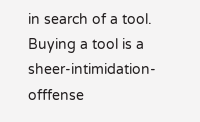in search of a tool. Buying a tool is a sheer-intimidation-offfense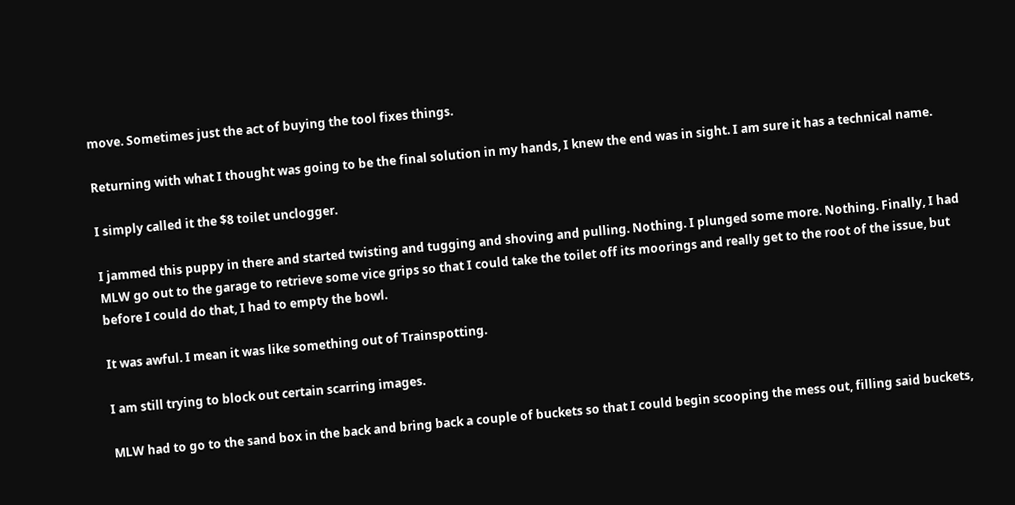move. Sometimes just the act of buying the tool fixes things.

Returning with what I thought was going to be the final solution in my hands, I knew the end was in sight. I am sure it has a technical name.

I simply called it the $8 toilet unclogger.

I jammed this puppy in there and started twisting and tugging and shoving and pulling. Nothing. I plunged some more. Nothing. Finally, I had MLW go out to the garage to retrieve some vice grips so that I could take the toilet off its moorings and really get to the root of the issue, but before I could do that, I had to empty the bowl.

It was awful. I mean it was like something out of Trainspotting.

I am still trying to block out certain scarring images.

MLW had to go to the sand box in the back and bring back a couple of buckets so that I could begin scooping the mess out, filling said buckets,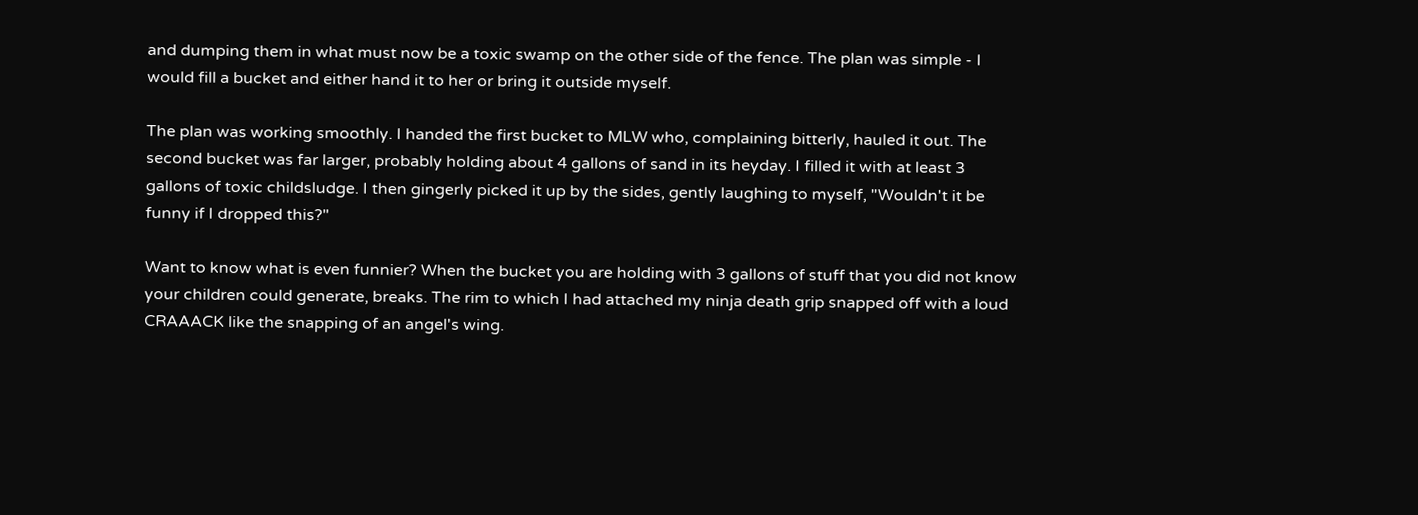and dumping them in what must now be a toxic swamp on the other side of the fence. The plan was simple - I would fill a bucket and either hand it to her or bring it outside myself.

The plan was working smoothly. I handed the first bucket to MLW who, complaining bitterly, hauled it out. The second bucket was far larger, probably holding about 4 gallons of sand in its heyday. I filled it with at least 3 gallons of toxic childsludge. I then gingerly picked it up by the sides, gently laughing to myself, "Wouldn't it be funny if I dropped this?"

Want to know what is even funnier? When the bucket you are holding with 3 gallons of stuff that you did not know your children could generate, breaks. The rim to which I had attached my ninja death grip snapped off with a loud CRAAACK like the snapping of an angel's wing.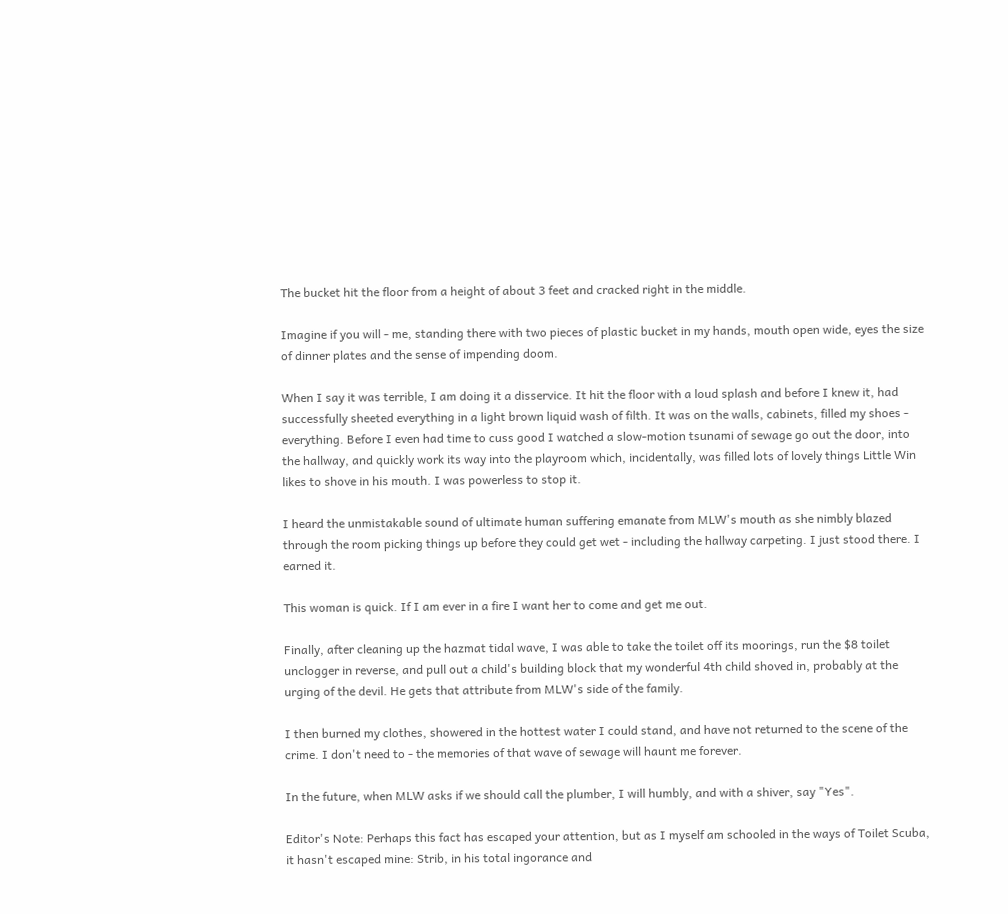The bucket hit the floor from a height of about 3 feet and cracked right in the middle.

Imagine if you will - me, standing there with two pieces of plastic bucket in my hands, mouth open wide, eyes the size of dinner plates and the sense of impending doom.

When I say it was terrible, I am doing it a disservice. It hit the floor with a loud splash and before I knew it, had successfully sheeted everything in a light brown liquid wash of filth. It was on the walls, cabinets, filled my shoes - everything. Before I even had time to cuss good I watched a slow-motion tsunami of sewage go out the door, into the hallway, and quickly work its way into the playroom which, incidentally, was filled lots of lovely things Little Win likes to shove in his mouth. I was powerless to stop it.

I heard the unmistakable sound of ultimate human suffering emanate from MLW's mouth as she nimbly blazed through the room picking things up before they could get wet - including the hallway carpeting. I just stood there. I earned it.

This woman is quick. If I am ever in a fire I want her to come and get me out.

Finally, after cleaning up the hazmat tidal wave, I was able to take the toilet off its moorings, run the $8 toilet unclogger in reverse, and pull out a child's building block that my wonderful 4th child shoved in, probably at the urging of the devil. He gets that attribute from MLW's side of the family.

I then burned my clothes, showered in the hottest water I could stand, and have not returned to the scene of the crime. I don't need to - the memories of that wave of sewage will haunt me forever.

In the future, when MLW asks if we should call the plumber, I will humbly, and with a shiver, say "Yes".

Editor's Note: Perhaps this fact has escaped your attention, but as I myself am schooled in the ways of Toilet Scuba, it hasn't escaped mine: Strib, in his total ingorance and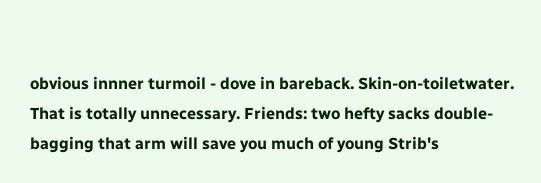obvious innner turmoil - dove in bareback. Skin-on-toiletwater. That is totally unnecessary. Friends: two hefty sacks double-bagging that arm will save you much of young Strib's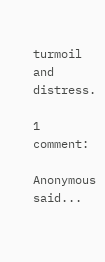turmoil and distress.

1 comment:

Anonymous said...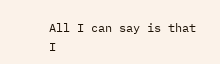All I can say is that I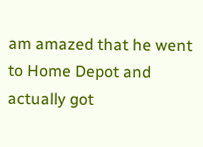am amazed that he went to Home Depot and actually got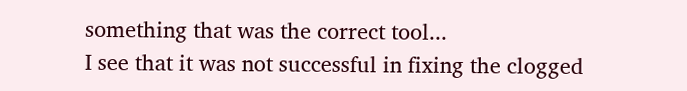something that was the correct tool...
I see that it was not successful in fixing the clogged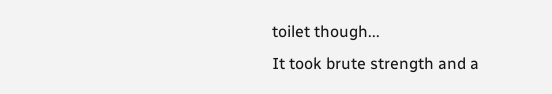toilet though...
It took brute strength and a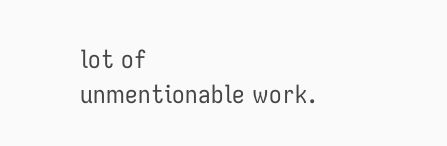lot of
unmentionable work.